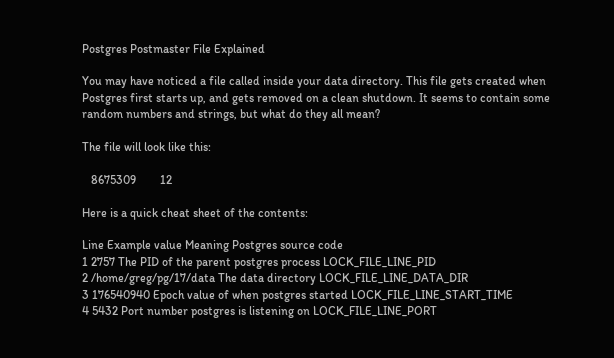Postgres Postmaster File Explained

You may have noticed a file called inside your data directory. This file gets created when Postgres first starts up, and gets removed on a clean shutdown. It seems to contain some random numbers and strings, but what do they all mean?

The file will look like this:

   8675309        12

Here is a quick cheat sheet of the contents:

Line Example value Meaning Postgres source code
1 2757 The PID of the parent postgres process LOCK_FILE_LINE_PID
2 /home/greg/pg/17/data The data directory LOCK_FILE_LINE_DATA_DIR
3 176540940 Epoch value of when postgres started LOCK_FILE_LINE_START_TIME
4 5432 Port number postgres is listening on LOCK_FILE_LINE_PORT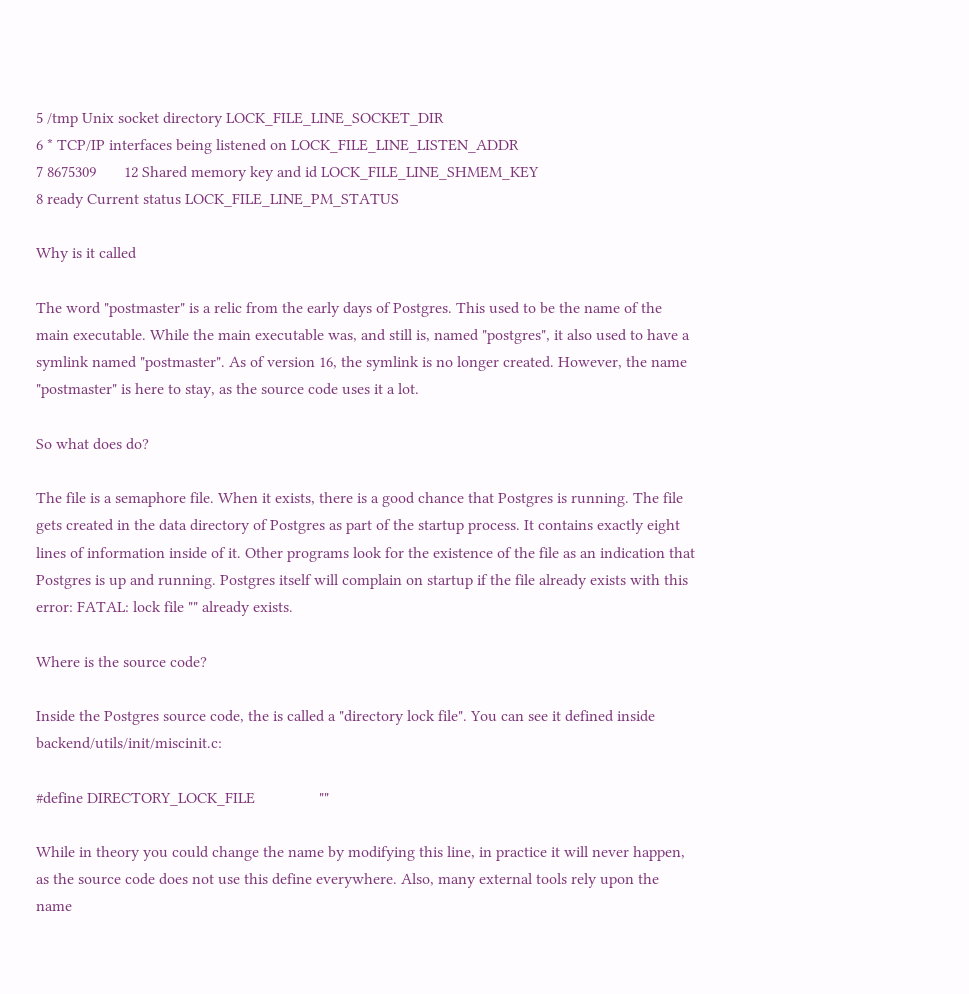5 /tmp Unix socket directory LOCK_FILE_LINE_SOCKET_DIR
6 * TCP/IP interfaces being listened on LOCK_FILE_LINE_LISTEN_ADDR
7 8675309       12 Shared memory key and id LOCK_FILE_LINE_SHMEM_KEY
8 ready Current status LOCK_FILE_LINE_PM_STATUS

Why is it called

The word "postmaster" is a relic from the early days of Postgres. This used to be the name of the main executable. While the main executable was, and still is, named "postgres", it also used to have a symlink named "postmaster". As of version 16, the symlink is no longer created. However, the name "postmaster" is here to stay, as the source code uses it a lot.

So what does do?

The file is a semaphore file. When it exists, there is a good chance that Postgres is running. The file gets created in the data directory of Postgres as part of the startup process. It contains exactly eight lines of information inside of it. Other programs look for the existence of the file as an indication that Postgres is up and running. Postgres itself will complain on startup if the file already exists with this error: FATAL: lock file "" already exists.

Where is the source code?

Inside the Postgres source code, the is called a "directory lock file". You can see it defined inside backend/utils/init/miscinit.c:

#define DIRECTORY_LOCK_FILE                ""

While in theory you could change the name by modifying this line, in practice it will never happen, as the source code does not use this define everywhere. Also, many external tools rely upon the name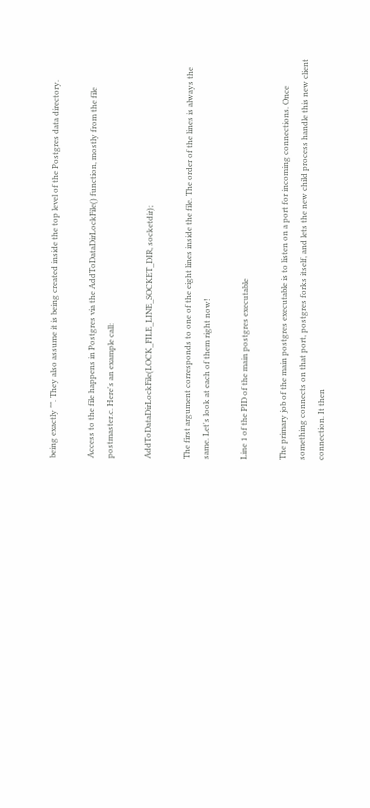being exactly "". They also assume it is being created inside the top level of the Postgres data directory.

Access to the file happens in Postgres via the AddToDataDirLockFile() function, mostly from the file postmaster.c. Here's an example call:

AddToDataDirLockFile(LOCK_FILE_LINE_SOCKET_DIR, socketdir);

The first argument corresponds to one of the eight lines inside the file. The order of the lines is always the same. Let's look at each of them right now!

Line 1 of the PID of the main postgres executable

The primary job of the main postgres executable is to listen on a port for incoming connections. Once something connects on that port, postgres forks itself, and lets the new child process handle this new client connection. It then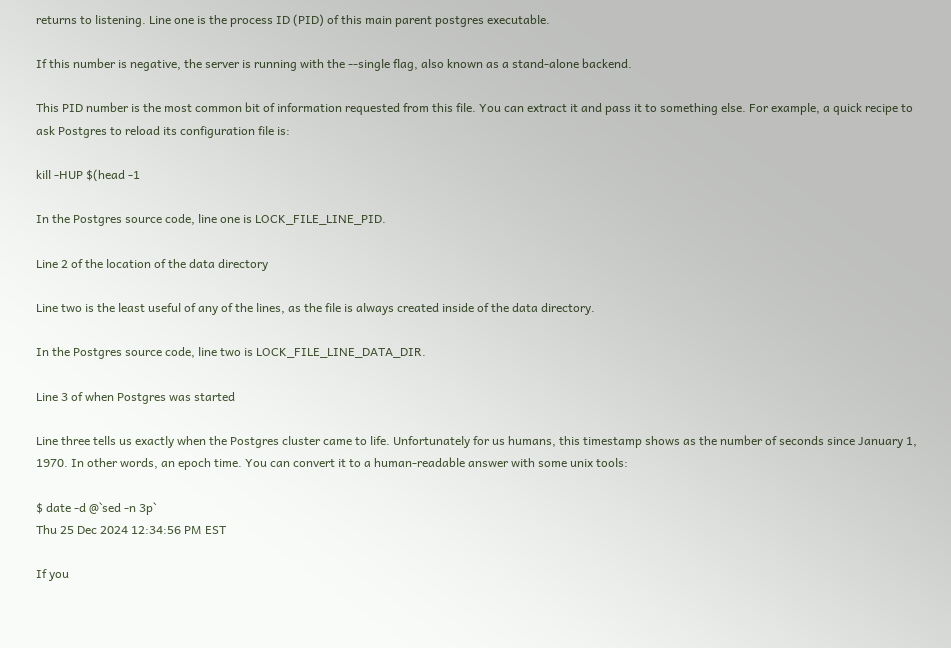returns to listening. Line one is the process ID (PID) of this main parent postgres executable.

If this number is negative, the server is running with the --single flag, also known as a stand-alone backend.

This PID number is the most common bit of information requested from this file. You can extract it and pass it to something else. For example, a quick recipe to ask Postgres to reload its configuration file is:

kill -HUP $(head -1

In the Postgres source code, line one is LOCK_FILE_LINE_PID.

Line 2 of the location of the data directory

Line two is the least useful of any of the lines, as the file is always created inside of the data directory.

In the Postgres source code, line two is LOCK_FILE_LINE_DATA_DIR.

Line 3 of when Postgres was started

Line three tells us exactly when the Postgres cluster came to life. Unfortunately for us humans, this timestamp shows as the number of seconds since January 1, 1970. In other words, an epoch time. You can convert it to a human-readable answer with some unix tools:

$ date -d @`sed -n 3p`
Thu 25 Dec 2024 12:34:56 PM EST

If you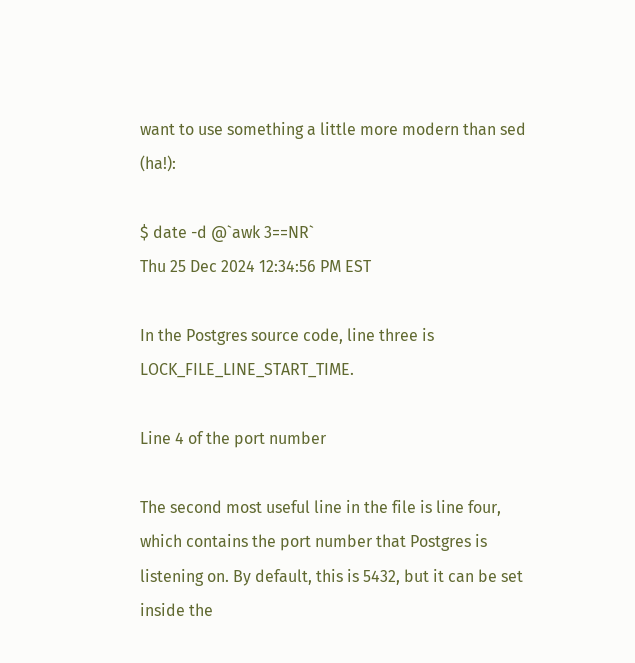want to use something a little more modern than sed (ha!):

$ date -d @`awk 3==NR`
Thu 25 Dec 2024 12:34:56 PM EST

In the Postgres source code, line three is LOCK_FILE_LINE_START_TIME.

Line 4 of the port number

The second most useful line in the file is line four, which contains the port number that Postgres is listening on. By default, this is 5432, but it can be set inside the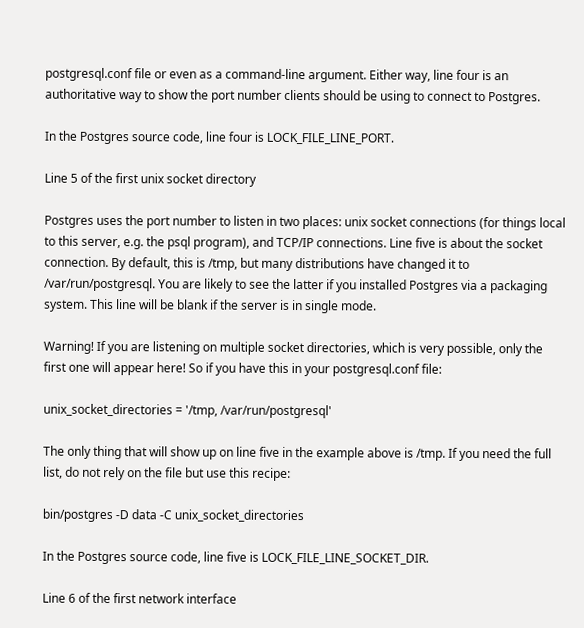postgresql.conf file or even as a command-line argument. Either way, line four is an authoritative way to show the port number clients should be using to connect to Postgres.

In the Postgres source code, line four is LOCK_FILE_LINE_PORT.

Line 5 of the first unix socket directory

Postgres uses the port number to listen in two places: unix socket connections (for things local to this server, e.g. the psql program), and TCP/IP connections. Line five is about the socket connection. By default, this is /tmp, but many distributions have changed it to /var/run/postgresql. You are likely to see the latter if you installed Postgres via a packaging system. This line will be blank if the server is in single mode.

Warning! If you are listening on multiple socket directories, which is very possible, only the first one will appear here! So if you have this in your postgresql.conf file:

unix_socket_directories = '/tmp, /var/run/postgresql'

The only thing that will show up on line five in the example above is /tmp. If you need the full list, do not rely on the file but use this recipe:

bin/postgres -D data -C unix_socket_directories

In the Postgres source code, line five is LOCK_FILE_LINE_SOCKET_DIR.

Line 6 of the first network interface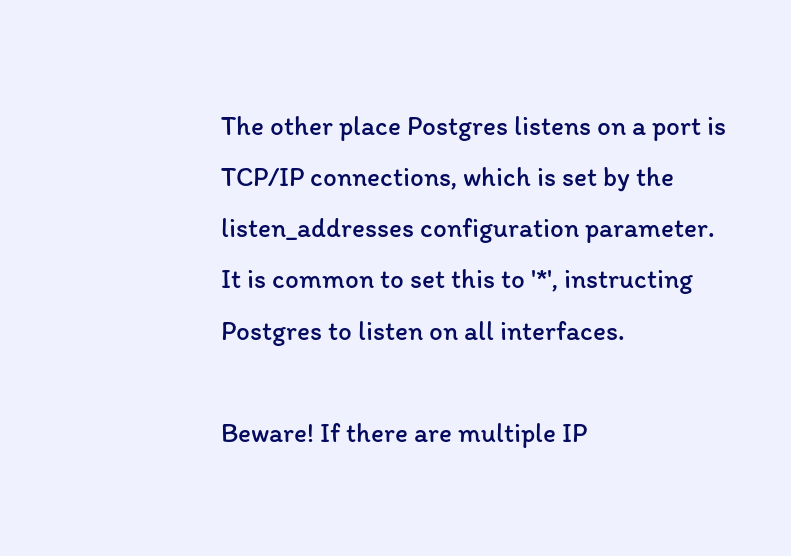The other place Postgres listens on a port is TCP/IP connections, which is set by the listen_addresses configuration parameter. It is common to set this to '*', instructing Postgres to listen on all interfaces.

Beware! If there are multiple IP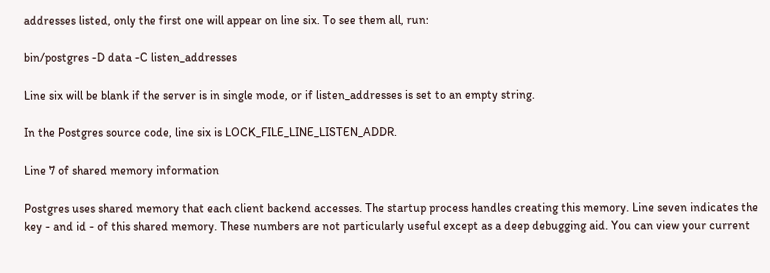addresses listed, only the first one will appear on line six. To see them all, run:

bin/postgres -D data -C listen_addresses

Line six will be blank if the server is in single mode, or if listen_addresses is set to an empty string.

In the Postgres source code, line six is LOCK_FILE_LINE_LISTEN_ADDR.

Line 7 of shared memory information

Postgres uses shared memory that each client backend accesses. The startup process handles creating this memory. Line seven indicates the key - and id - of this shared memory. These numbers are not particularly useful except as a deep debugging aid. You can view your current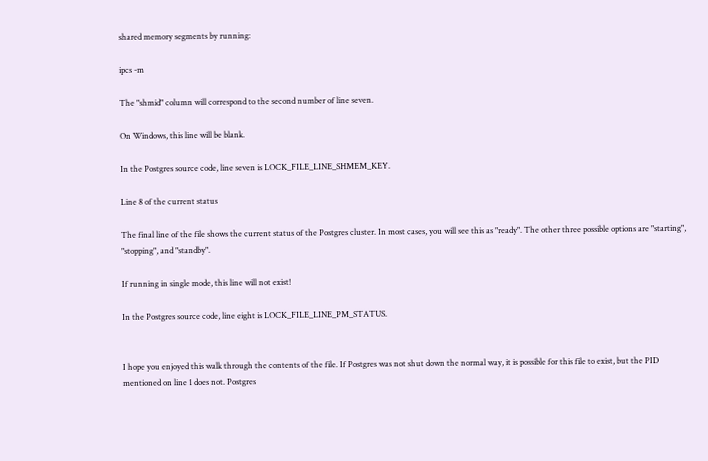shared memory segments by running:

ipcs -m

The "shmid" column will correspond to the second number of line seven.

On Windows, this line will be blank.

In the Postgres source code, line seven is LOCK_FILE_LINE_SHMEM_KEY.

Line 8 of the current status

The final line of the file shows the current status of the Postgres cluster. In most cases, you will see this as "ready". The other three possible options are "starting", "stopping", and "standby".

If running in single mode, this line will not exist!

In the Postgres source code, line eight is LOCK_FILE_LINE_PM_STATUS.


I hope you enjoyed this walk through the contents of the file. If Postgres was not shut down the normal way, it is possible for this file to exist, but the PID mentioned on line 1 does not. Postgres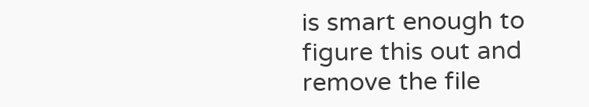is smart enough to figure this out and remove the file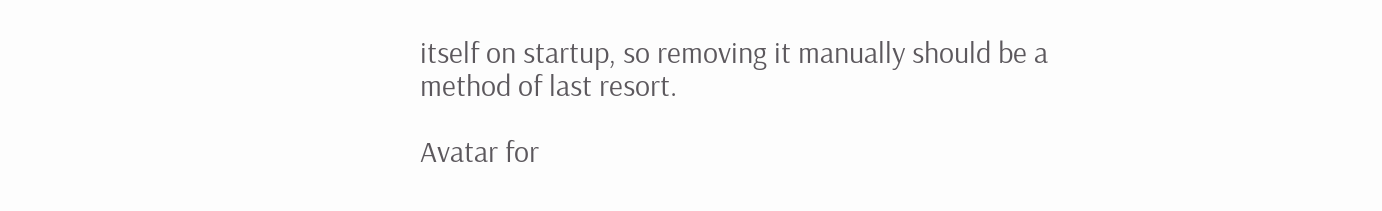itself on startup, so removing it manually should be a method of last resort.

Avatar for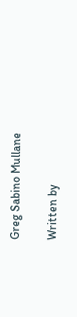Greg Sabino Mullane

Written by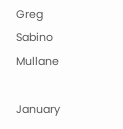Greg Sabino Mullane

January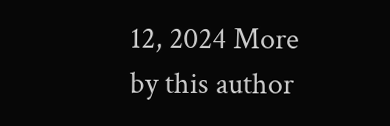12, 2024 More by this author